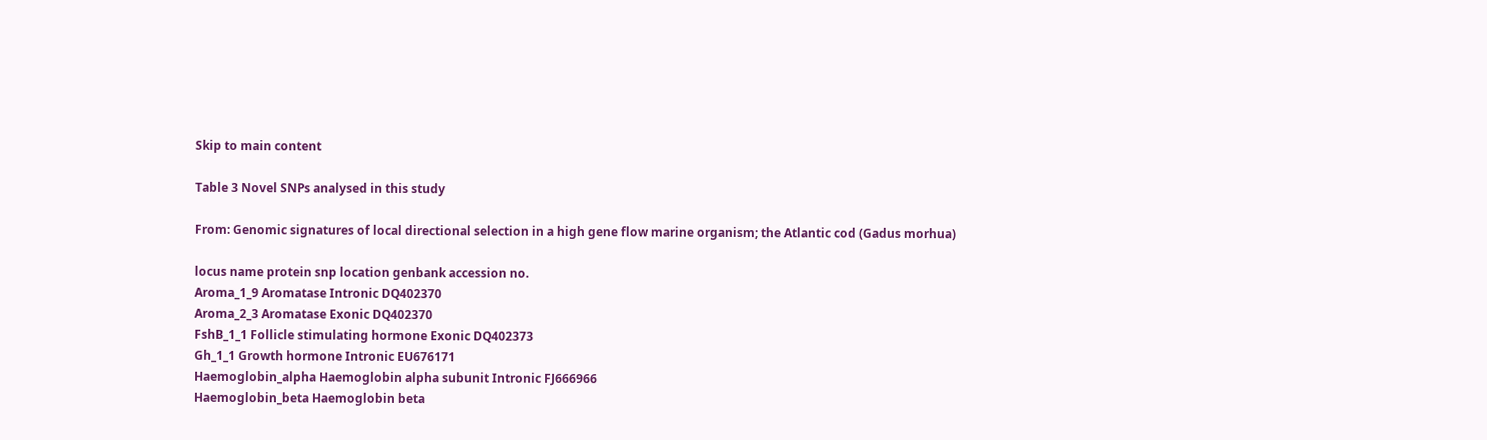Skip to main content

Table 3 Novel SNPs analysed in this study

From: Genomic signatures of local directional selection in a high gene flow marine organism; the Atlantic cod (Gadus morhua)

locus name protein snp location genbank accession no.
Aroma_1_9 Aromatase Intronic DQ402370
Aroma_2_3 Aromatase Exonic DQ402370
FshB_1_1 Follicle stimulating hormone Exonic DQ402373
Gh_1_1 Growth hormone Intronic EU676171
Haemoglobin_alpha Haemoglobin alpha subunit Intronic FJ666966
Haemoglobin_beta Haemoglobin beta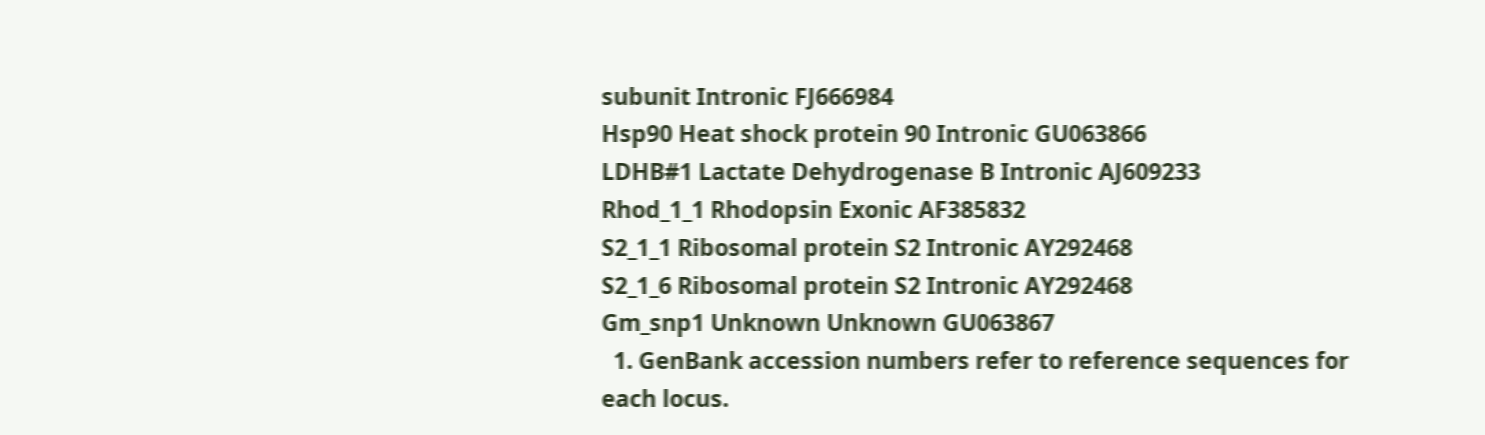subunit Intronic FJ666984
Hsp90 Heat shock protein 90 Intronic GU063866
LDHB#1 Lactate Dehydrogenase B Intronic AJ609233
Rhod_1_1 Rhodopsin Exonic AF385832
S2_1_1 Ribosomal protein S2 Intronic AY292468
S2_1_6 Ribosomal protein S2 Intronic AY292468
Gm_snp1 Unknown Unknown GU063867
  1. GenBank accession numbers refer to reference sequences for each locus.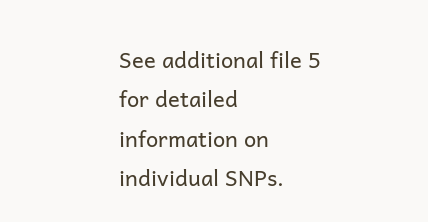See additional file 5 for detailed information on individual SNPs.